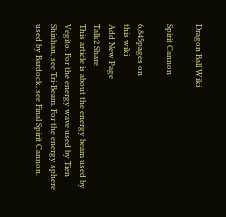Dragon Ball Wiki

Spirit Cannon

6,845pages on
this wiki
Add New Page
Talk2 Share
This article is about the energy beam used by Vegito. For the energy wave used by Tien Shinhan, see Tri-Beam. For the energy sphere used by Bardock, see Final Spirit Cannon.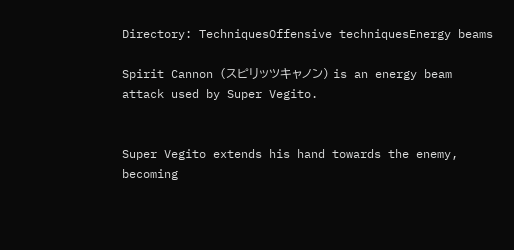Directory: TechniquesOffensive techniquesEnergy beams

Spirit Cannon (スピリッツキャノン) is an energy beam attack used by Super Vegito.


Super Vegito extends his hand towards the enemy, becoming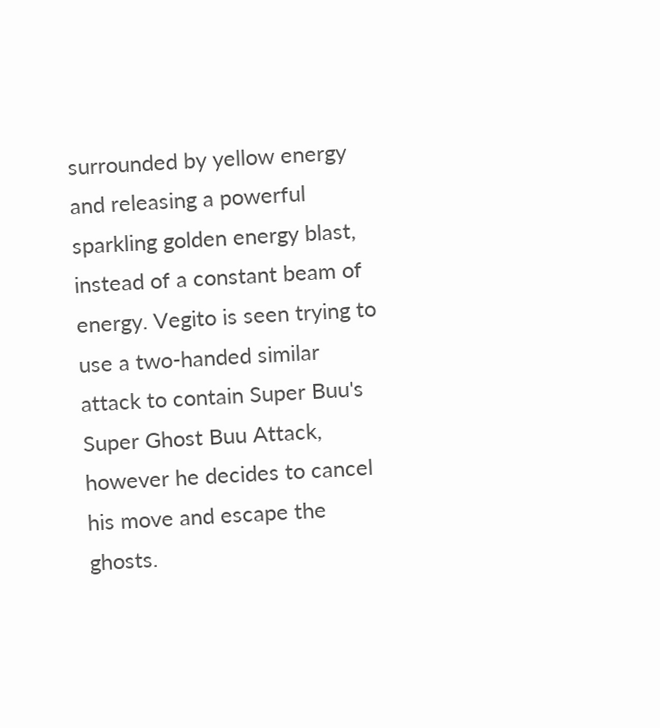surrounded by yellow energy and releasing a powerful sparkling golden energy blast, instead of a constant beam of energy. Vegito is seen trying to use a two-handed similar attack to contain Super Buu's Super Ghost Buu Attack, however he decides to cancel his move and escape the ghosts.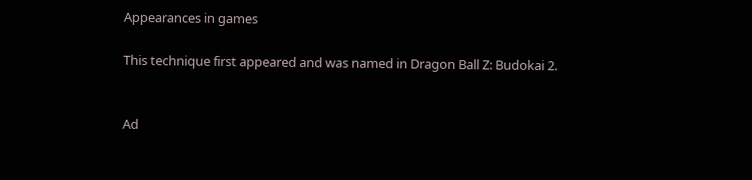Appearances in games

This technique first appeared and was named in Dragon Ball Z: Budokai 2.


Ad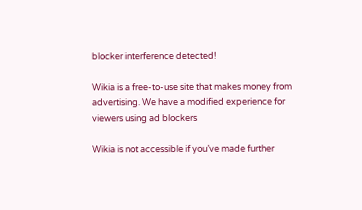blocker interference detected!

Wikia is a free-to-use site that makes money from advertising. We have a modified experience for viewers using ad blockers

Wikia is not accessible if you’ve made further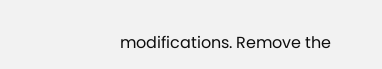modifications. Remove the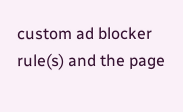custom ad blocker rule(s) and the page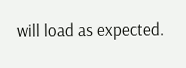will load as expected.